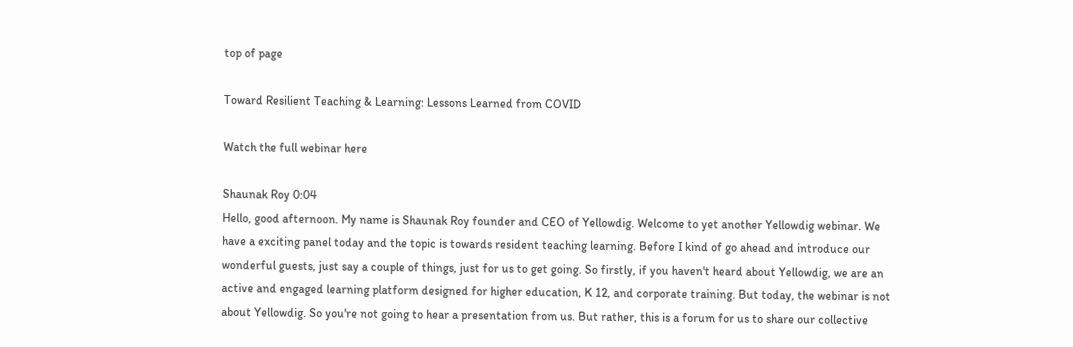top of page

Toward Resilient Teaching & Learning: Lessons Learned from COVID

Watch the full webinar here

Shaunak Roy 0:04
Hello, good afternoon. My name is Shaunak Roy founder and CEO of Yellowdig. Welcome to yet another Yellowdig webinar. We have a exciting panel today and the topic is towards resident teaching learning. Before I kind of go ahead and introduce our wonderful guests, just say a couple of things, just for us to get going. So firstly, if you haven't heard about Yellowdig, we are an active and engaged learning platform designed for higher education, K 12, and corporate training. But today, the webinar is not about Yellowdig. So you're not going to hear a presentation from us. But rather, this is a forum for us to share our collective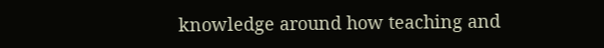knowledge around how teaching and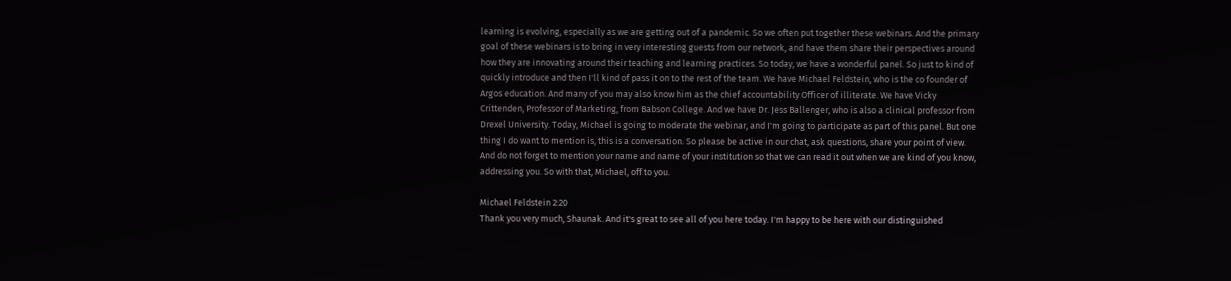learning is evolving, especially as we are getting out of a pandemic. So we often put together these webinars. And the primary goal of these webinars is to bring in very interesting guests from our network, and have them share their perspectives around how they are innovating around their teaching and learning practices. So today, we have a wonderful panel. So just to kind of quickly introduce and then I'll kind of pass it on to the rest of the team. We have Michael Feldstein, who is the co founder of Argos education. And many of you may also know him as the chief accountability Officer of illiterate. We have Vicky Crittenden, Professor of Marketing, from Babson College. And we have Dr. Jess Ballenger, who is also a clinical professor from Drexel University. Today, Michael is going to moderate the webinar, and I'm going to participate as part of this panel. But one thing I do want to mention is, this is a conversation. So please be active in our chat, ask questions, share your point of view. And do not forget to mention your name and name of your institution so that we can read it out when we are kind of you know, addressing you. So with that, Michael, off to you.

Michael Feldstein 2:20
Thank you very much, Shaunak. And it's great to see all of you here today. I'm happy to be here with our distinguished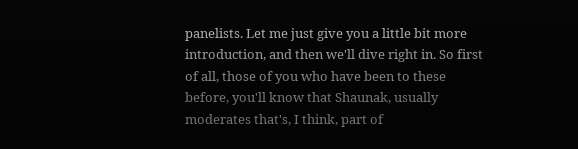panelists. Let me just give you a little bit more introduction, and then we'll dive right in. So first of all, those of you who have been to these before, you'll know that Shaunak, usually moderates that's, I think, part of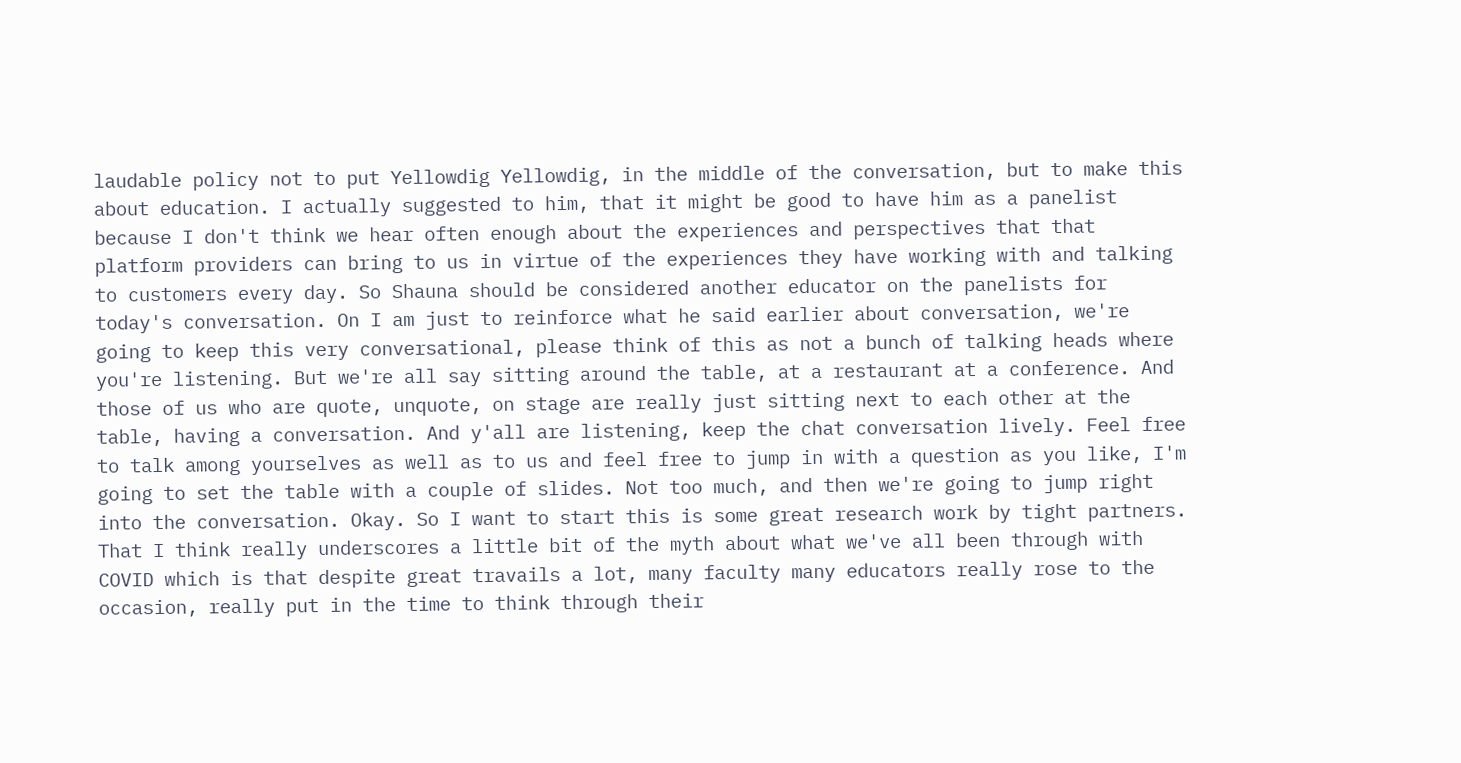laudable policy not to put Yellowdig Yellowdig, in the middle of the conversation, but to make this about education. I actually suggested to him, that it might be good to have him as a panelist because I don't think we hear often enough about the experiences and perspectives that that platform providers can bring to us in virtue of the experiences they have working with and talking to customers every day. So Shauna should be considered another educator on the panelists for today's conversation. On I am just to reinforce what he said earlier about conversation, we're going to keep this very conversational, please think of this as not a bunch of talking heads where you're listening. But we're all say sitting around the table, at a restaurant at a conference. And those of us who are quote, unquote, on stage are really just sitting next to each other at the table, having a conversation. And y'all are listening, keep the chat conversation lively. Feel free to talk among yourselves as well as to us and feel free to jump in with a question as you like, I'm going to set the table with a couple of slides. Not too much, and then we're going to jump right into the conversation. Okay. So I want to start this is some great research work by tight partners. That I think really underscores a little bit of the myth about what we've all been through with COVID which is that despite great travails a lot, many faculty many educators really rose to the occasion, really put in the time to think through their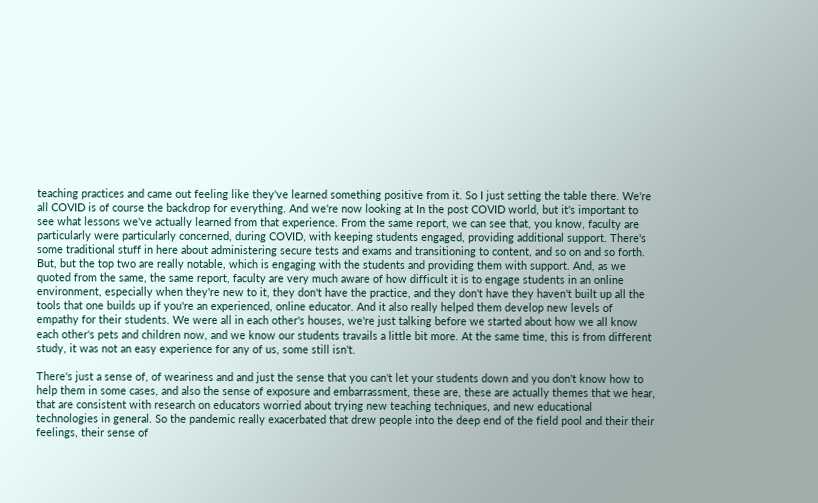teaching practices and came out feeling like they've learned something positive from it. So I just setting the table there. We're all COVID is of course the backdrop for everything. And we're now looking at In the post COVID world, but it's important to see what lessons we've actually learned from that experience. From the same report, we can see that, you know, faculty are particularly were particularly concerned, during COVID, with keeping students engaged, providing additional support. There's some traditional stuff in here about administering secure tests and exams and transitioning to content, and so on and so forth. But, but the top two are really notable, which is engaging with the students and providing them with support. And, as we quoted from the same, the same report, faculty are very much aware of how difficult it is to engage students in an online environment, especially when they're new to it, they don't have the practice, and they don't have they haven't built up all the tools that one builds up if you're an experienced, online educator. And it also really helped them develop new levels of empathy for their students. We were all in each other's houses, we're just talking before we started about how we all know each other's pets and children now, and we know our students travails a little bit more. At the same time, this is from different study, it was not an easy experience for any of us, some still isn't.

There's just a sense of, of weariness and and just the sense that you can't let your students down and you don't know how to help them in some cases, and also the sense of exposure and embarrassment, these are, these are actually themes that we hear, that are consistent with research on educators worried about trying new teaching techniques, and new educational technologies in general. So the pandemic really exacerbated that drew people into the deep end of the field pool and their their feelings, their sense of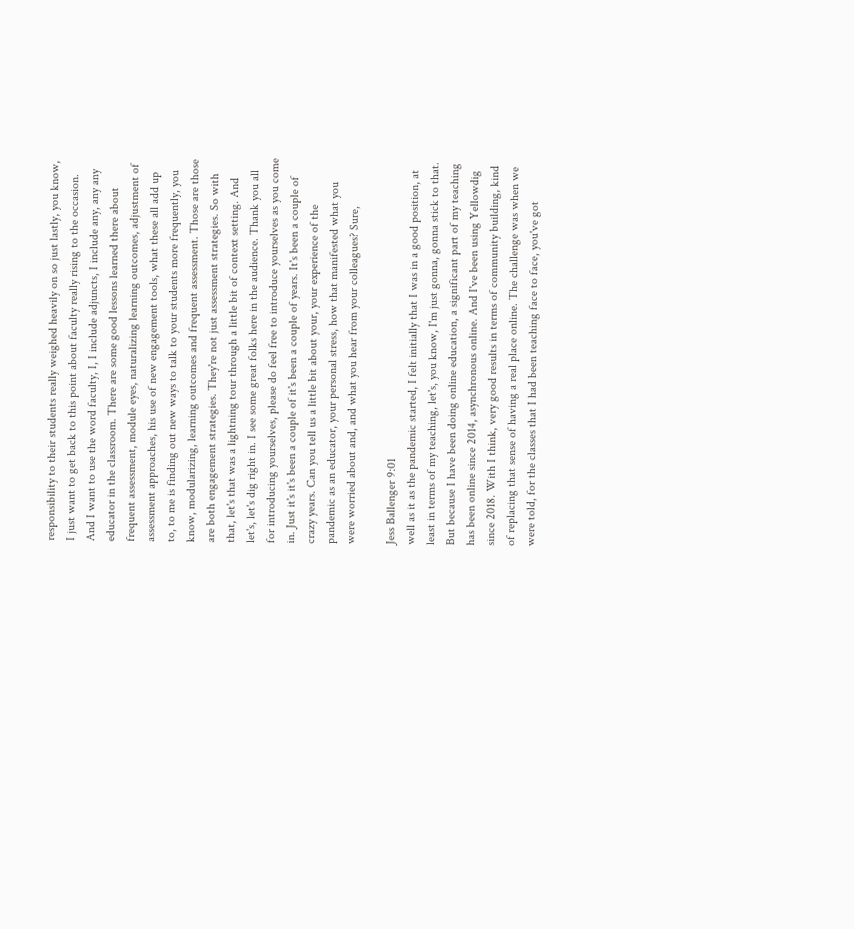responsibility to their students really weighed heavily on so just lastly, you know, I just want to get back to this point about faculty really rising to the occasion. And I want to use the word faculty, I, I include adjuncts, I include any, any any educator in the classroom. There are some good lessons learned there about frequent assessment, module eyes, naturalizing learning outcomes, adjustment of assessment approaches, his use of new engagement tools, what these all add up to, to me is finding out new ways to talk to your students more frequently, you know, modularizing, learning outcomes and frequent assessment. Those are those are both engagement strategies. They're not just assessment strategies. So with that, let's that was a lightning tour through a little bit of context setting. And let's, let's dig right in. I see some great folks here in the audience. Thank you all for introducing yourselves, please do feel free to introduce yourselves as you come in. Just it's it's been a couple of it's been a couple of years. It's been a couple of crazy years. Can you tell us a little bit about your, your experience of the pandemic as an educator, your personal stress, how that manifested what you were worried about and, and what you hear from your colleagues? Sure,

Jess Ballenger 9:01
well as it as the pandemic started, I felt initially that I was in a good position, at least in terms of my teaching, let's, you know, I'm just gonna, gonna stick to that. But because I have been doing online education, a significant part of my teaching has been online since 2014, asynchronous online. And I've been using Yellowdig since 2018. With I think, very good results in terms of community building, kind of replacing that sense of having a real place online. The challenge was when we were told, for the classes that I had been teaching face to face, you've got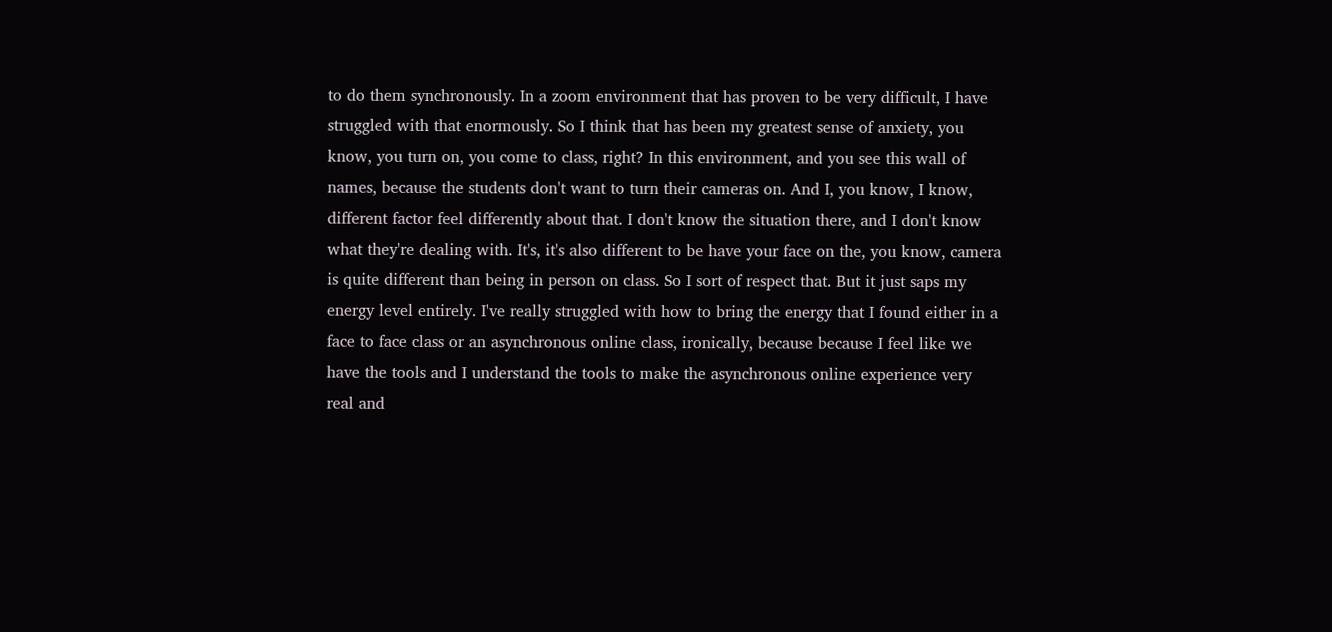to do them synchronously. In a zoom environment that has proven to be very difficult, I have struggled with that enormously. So I think that has been my greatest sense of anxiety, you know, you turn on, you come to class, right? In this environment, and you see this wall of names, because the students don't want to turn their cameras on. And I, you know, I know, different factor feel differently about that. I don't know the situation there, and I don't know what they're dealing with. It's, it's also different to be have your face on the, you know, camera is quite different than being in person on class. So I sort of respect that. But it just saps my energy level entirely. I've really struggled with how to bring the energy that I found either in a face to face class or an asynchronous online class, ironically, because because I feel like we have the tools and I understand the tools to make the asynchronous online experience very real and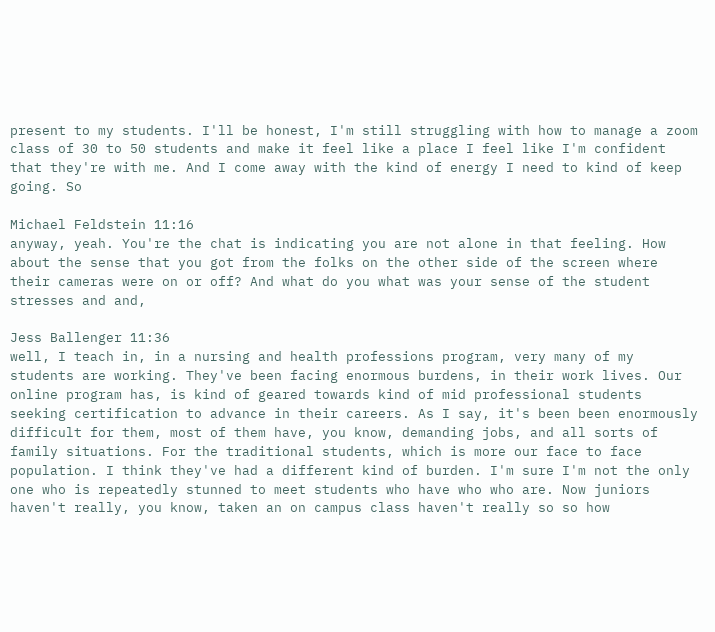present to my students. I'll be honest, I'm still struggling with how to manage a zoom class of 30 to 50 students and make it feel like a place I feel like I'm confident that they're with me. And I come away with the kind of energy I need to kind of keep going. So

Michael Feldstein 11:16
anyway, yeah. You're the chat is indicating you are not alone in that feeling. How about the sense that you got from the folks on the other side of the screen where their cameras were on or off? And what do you what was your sense of the student stresses and and,

Jess Ballenger 11:36
well, I teach in, in a nursing and health professions program, very many of my students are working. They've been facing enormous burdens, in their work lives. Our online program has, is kind of geared towards kind of mid professional students seeking certification to advance in their careers. As I say, it's been been enormously difficult for them, most of them have, you know, demanding jobs, and all sorts of family situations. For the traditional students, which is more our face to face population. I think they've had a different kind of burden. I'm sure I'm not the only one who is repeatedly stunned to meet students who have who who are. Now juniors haven't really, you know, taken an on campus class haven't really so so how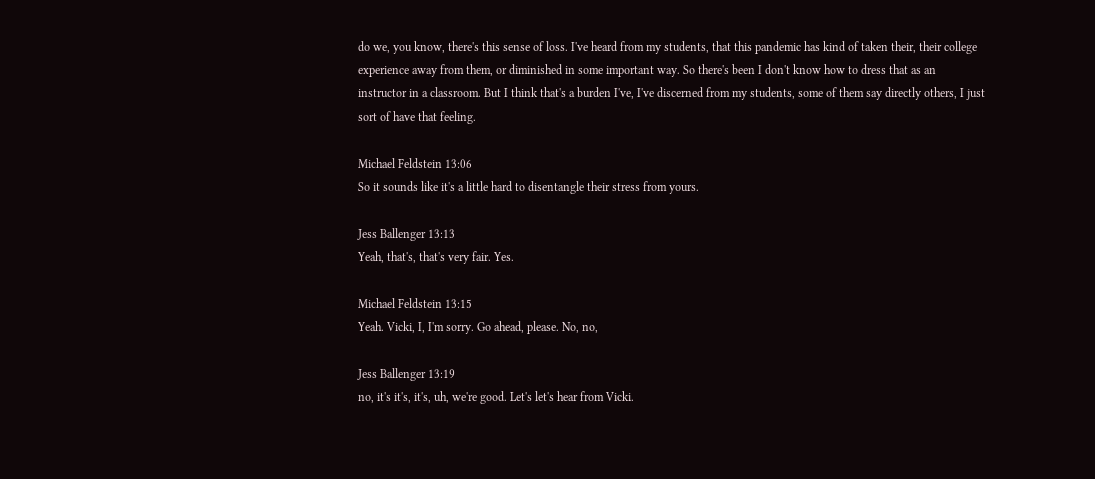do we, you know, there's this sense of loss. I've heard from my students, that this pandemic has kind of taken their, their college experience away from them, or diminished in some important way. So there's been I don't know how to dress that as an instructor in a classroom. But I think that's a burden I've, I've discerned from my students, some of them say directly others, I just sort of have that feeling.

Michael Feldstein 13:06
So it sounds like it's a little hard to disentangle their stress from yours.

Jess Ballenger 13:13
Yeah, that's, that's very fair. Yes.

Michael Feldstein 13:15
Yeah. Vicki, I, I'm sorry. Go ahead, please. No, no,

Jess Ballenger 13:19
no, it's it's, it's, uh, we're good. Let's let's hear from Vicki.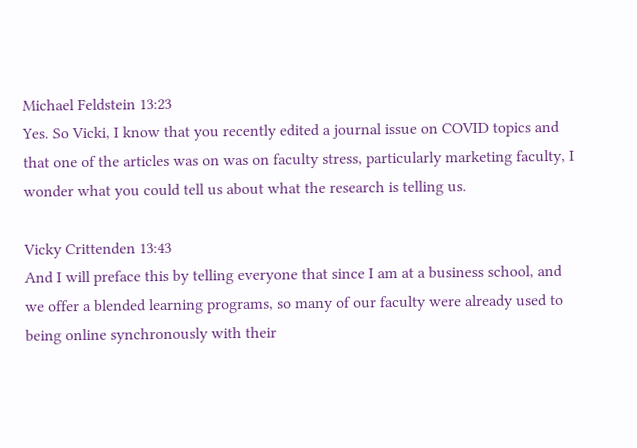Michael Feldstein 13:23
Yes. So Vicki, I know that you recently edited a journal issue on COVID topics and that one of the articles was on was on faculty stress, particularly marketing faculty, I wonder what you could tell us about what the research is telling us.

Vicky Crittenden 13:43
And I will preface this by telling everyone that since I am at a business school, and we offer a blended learning programs, so many of our faculty were already used to being online synchronously with their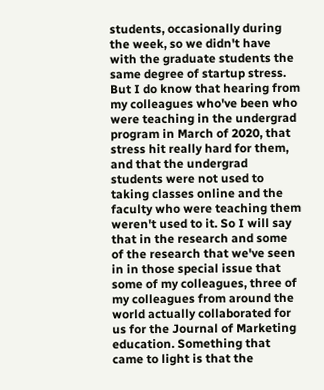students, occasionally during the week, so we didn't have with the graduate students the same degree of startup stress. But I do know that hearing from my colleagues who've been who were teaching in the undergrad program in March of 2020, that stress hit really hard for them, and that the undergrad students were not used to taking classes online and the faculty who were teaching them weren't used to it. So I will say that in the research and some of the research that we've seen in in those special issue that some of my colleagues, three of my colleagues from around the world actually collaborated for us for the Journal of Marketing education. Something that came to light is that the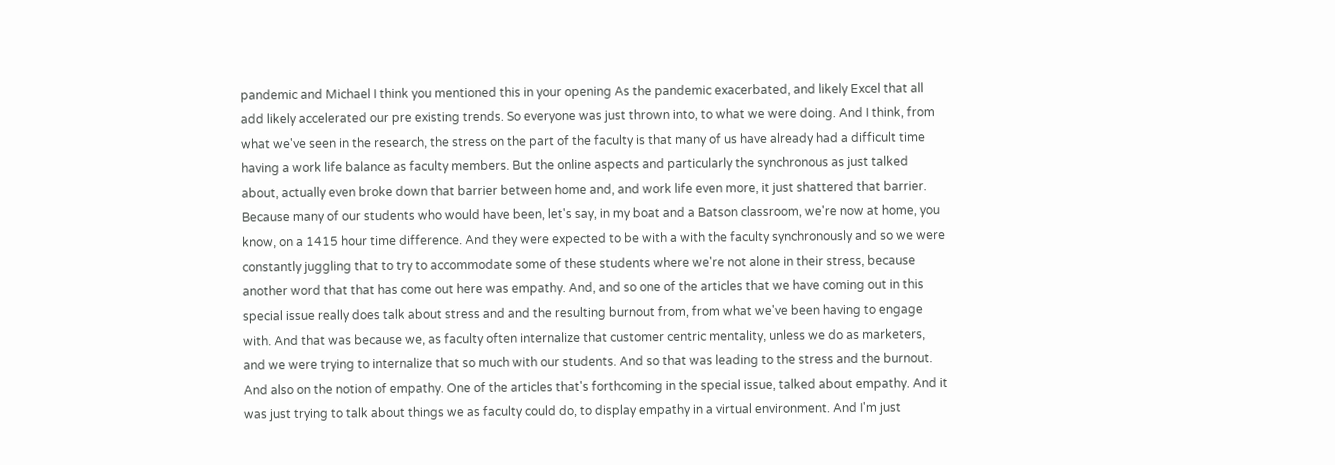pandemic and Michael I think you mentioned this in your opening As the pandemic exacerbated, and likely Excel that all add likely accelerated our pre existing trends. So everyone was just thrown into, to what we were doing. And I think, from what we've seen in the research, the stress on the part of the faculty is that many of us have already had a difficult time having a work life balance as faculty members. But the online aspects and particularly the synchronous as just talked about, actually even broke down that barrier between home and, and work life even more, it just shattered that barrier. Because many of our students who would have been, let's say, in my boat and a Batson classroom, we're now at home, you know, on a 1415 hour time difference. And they were expected to be with a with the faculty synchronously and so we were constantly juggling that to try to accommodate some of these students where we're not alone in their stress, because another word that that has come out here was empathy. And, and so one of the articles that we have coming out in this special issue really does talk about stress and and the resulting burnout from, from what we've been having to engage with. And that was because we, as faculty often internalize that customer centric mentality, unless we do as marketers, and we were trying to internalize that so much with our students. And so that was leading to the stress and the burnout. And also on the notion of empathy. One of the articles that's forthcoming in the special issue, talked about empathy. And it was just trying to talk about things we as faculty could do, to display empathy in a virtual environment. And I'm just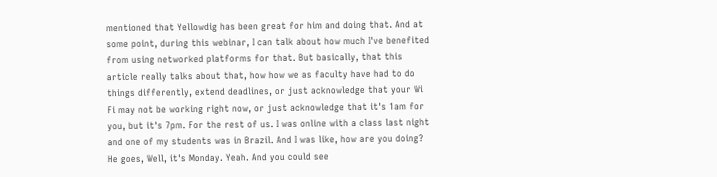mentioned that Yellowdig has been great for him and doing that. And at some point, during this webinar, I can talk about how much I've benefited from using networked platforms for that. But basically, that this article really talks about that, how how we as faculty have had to do things differently, extend deadlines, or just acknowledge that your Wi Fi may not be working right now, or just acknowledge that it's 1am for you, but it's 7pm. For the rest of us. I was online with a class last night and one of my students was in Brazil. And I was like, how are you doing? He goes, Well, it's Monday. Yeah. And you could see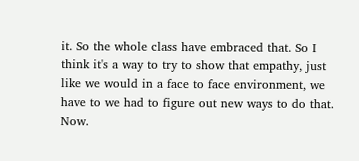it. So the whole class have embraced that. So I think it's a way to try to show that empathy, just like we would in a face to face environment, we have to we had to figure out new ways to do that. Now.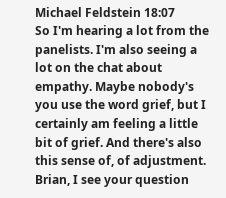Michael Feldstein 18:07
So I'm hearing a lot from the panelists. I'm also seeing a lot on the chat about empathy. Maybe nobody's you use the word grief, but I certainly am feeling a little bit of grief. And there's also this sense of, of adjustment. Brian, I see your question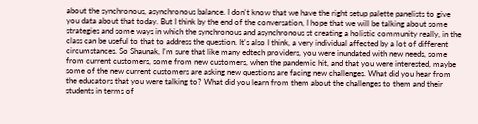about the synchronous, asynchronous balance. I don't know that we have the right setup palette panelists to give you data about that today. But I think by the end of the conversation, I hope that we will be talking about some strategies and some ways in which the synchronous and asynchronous st creating a holistic community really, in the class can be useful to that to address the question. It's also I think, a very individual affected by a lot of different circumstances. So Shaunak, I'm sure that like many edtech providers, you were inundated with new needs, some from current customers, some from new customers, when the pandemic hit, and that you were interested, maybe some of the new current customers are asking new questions are facing new challenges. What did you hear from the educators that you were talking to? What did you learn from them about the challenges to them and their students in terms of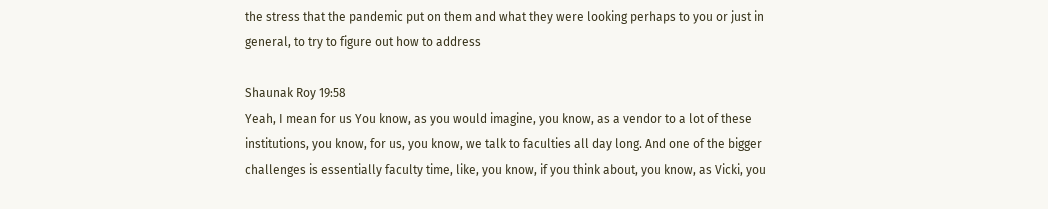the stress that the pandemic put on them and what they were looking perhaps to you or just in general, to try to figure out how to address

Shaunak Roy 19:58
Yeah, I mean for us You know, as you would imagine, you know, as a vendor to a lot of these institutions, you know, for us, you know, we talk to faculties all day long. And one of the bigger challenges is essentially faculty time, like, you know, if you think about, you know, as Vicki, you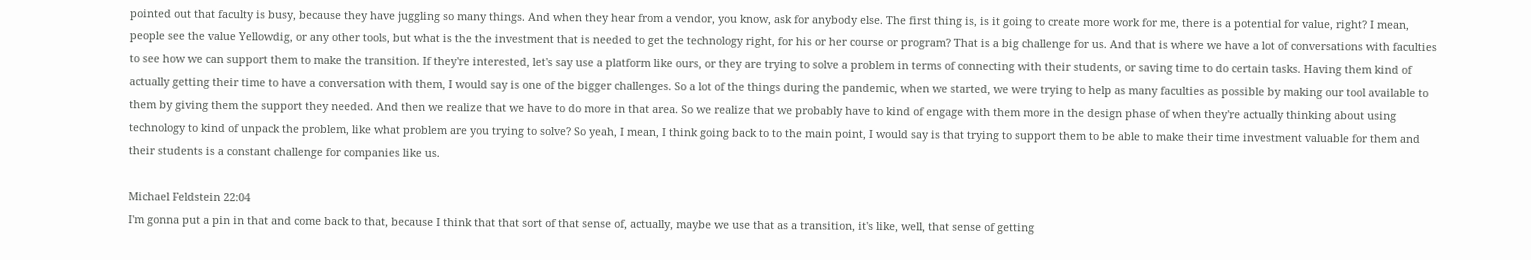pointed out that faculty is busy, because they have juggling so many things. And when they hear from a vendor, you know, ask for anybody else. The first thing is, is it going to create more work for me, there is a potential for value, right? I mean, people see the value Yellowdig, or any other tools, but what is the the investment that is needed to get the technology right, for his or her course or program? That is a big challenge for us. And that is where we have a lot of conversations with faculties to see how we can support them to make the transition. If they're interested, let's say use a platform like ours, or they are trying to solve a problem in terms of connecting with their students, or saving time to do certain tasks. Having them kind of actually getting their time to have a conversation with them, I would say is one of the bigger challenges. So a lot of the things during the pandemic, when we started, we were trying to help as many faculties as possible by making our tool available to them by giving them the support they needed. And then we realize that we have to do more in that area. So we realize that we probably have to kind of engage with them more in the design phase of when they're actually thinking about using technology to kind of unpack the problem, like what problem are you trying to solve? So yeah, I mean, I think going back to to the main point, I would say is that trying to support them to be able to make their time investment valuable for them and their students is a constant challenge for companies like us.

Michael Feldstein 22:04
I'm gonna put a pin in that and come back to that, because I think that that sort of that sense of, actually, maybe we use that as a transition, it's like, well, that sense of getting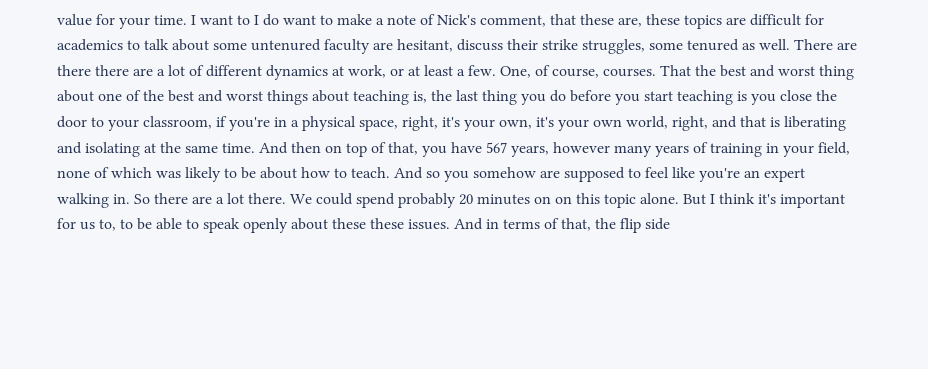value for your time. I want to I do want to make a note of Nick's comment, that these are, these topics are difficult for academics to talk about some untenured faculty are hesitant, discuss their strike struggles, some tenured as well. There are there there are a lot of different dynamics at work, or at least a few. One, of course, courses. That the best and worst thing about one of the best and worst things about teaching is, the last thing you do before you start teaching is you close the door to your classroom, if you're in a physical space, right, it's your own, it's your own world, right, and that is liberating and isolating at the same time. And then on top of that, you have 567 years, however many years of training in your field, none of which was likely to be about how to teach. And so you somehow are supposed to feel like you're an expert walking in. So there are a lot there. We could spend probably 20 minutes on on this topic alone. But I think it's important for us to, to be able to speak openly about these these issues. And in terms of that, the flip side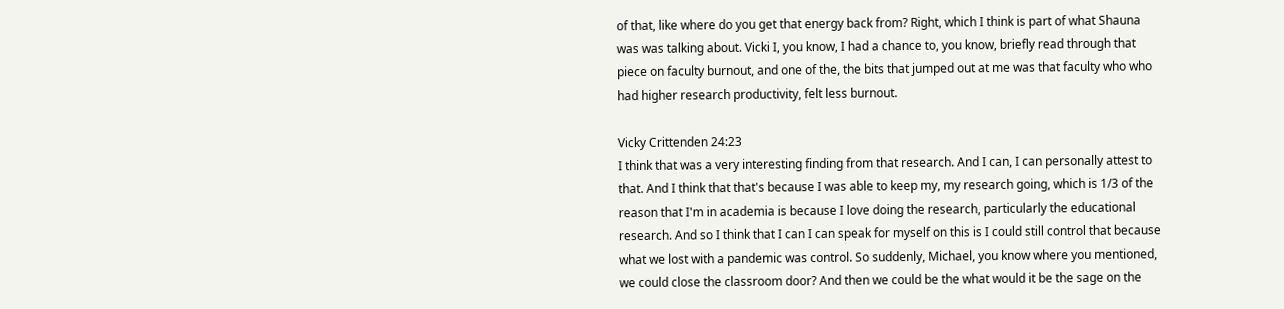of that, like where do you get that energy back from? Right, which I think is part of what Shauna was was talking about. Vicki I, you know, I had a chance to, you know, briefly read through that piece on faculty burnout, and one of the, the bits that jumped out at me was that faculty who who had higher research productivity, felt less burnout.

Vicky Crittenden 24:23
I think that was a very interesting finding from that research. And I can, I can personally attest to that. And I think that that's because I was able to keep my, my research going, which is 1/3 of the reason that I'm in academia is because I love doing the research, particularly the educational research. And so I think that I can I can speak for myself on this is I could still control that because what we lost with a pandemic was control. So suddenly, Michael, you know where you mentioned, we could close the classroom door? And then we could be the what would it be the sage on the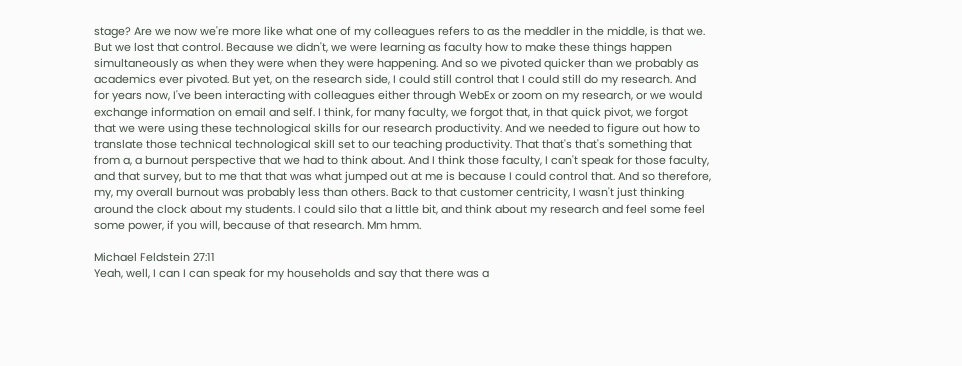stage? Are we now we're more like what one of my colleagues refers to as the meddler in the middle, is that we. But we lost that control. Because we didn't, we were learning as faculty how to make these things happen simultaneously as when they were when they were happening. And so we pivoted quicker than we probably as academics ever pivoted. But yet, on the research side, I could still control that I could still do my research. And for years now, I've been interacting with colleagues either through WebEx or zoom on my research, or we would exchange information on email and self. I think, for many faculty, we forgot that, in that quick pivot, we forgot that we were using these technological skills for our research productivity. And we needed to figure out how to translate those technical technological skill set to our teaching productivity. That that's that's something that from a, a burnout perspective that we had to think about. And I think those faculty, I can't speak for those faculty, and that survey, but to me that that was what jumped out at me is because I could control that. And so therefore, my, my overall burnout was probably less than others. Back to that customer centricity, I wasn't just thinking around the clock about my students. I could silo that a little bit, and think about my research and feel some feel some power, if you will, because of that research. Mm hmm.

Michael Feldstein 27:11
Yeah, well, I can I can speak for my households and say that there was a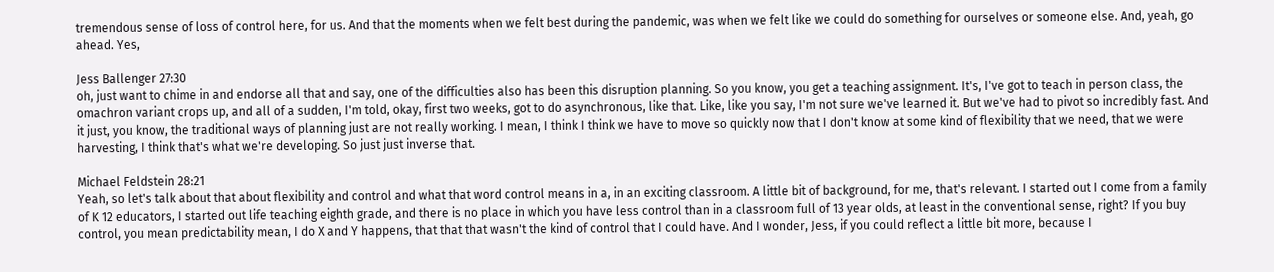tremendous sense of loss of control here, for us. And that the moments when we felt best during the pandemic, was when we felt like we could do something for ourselves or someone else. And, yeah, go ahead. Yes,

Jess Ballenger 27:30
oh, just want to chime in and endorse all that and say, one of the difficulties also has been this disruption planning. So you know, you get a teaching assignment. It's, I've got to teach in person class, the omachron variant crops up, and all of a sudden, I'm told, okay, first two weeks, got to do asynchronous, like that. Like, like you say, I'm not sure we've learned it. But we've had to pivot so incredibly fast. And it just, you know, the traditional ways of planning just are not really working. I mean, I think I think we have to move so quickly now that I don't know at some kind of flexibility that we need, that we were harvesting, I think that's what we're developing. So just just inverse that.

Michael Feldstein 28:21
Yeah, so let's talk about that about flexibility and control and what that word control means in a, in an exciting classroom. A little bit of background, for me, that's relevant. I started out I come from a family of K 12 educators, I started out life teaching eighth grade, and there is no place in which you have less control than in a classroom full of 13 year olds, at least in the conventional sense, right? If you buy control, you mean predictability mean, I do X and Y happens, that that that wasn't the kind of control that I could have. And I wonder, Jess, if you could reflect a little bit more, because I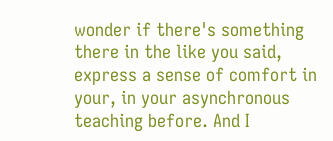wonder if there's something there in the like you said, express a sense of comfort in your, in your asynchronous teaching before. And I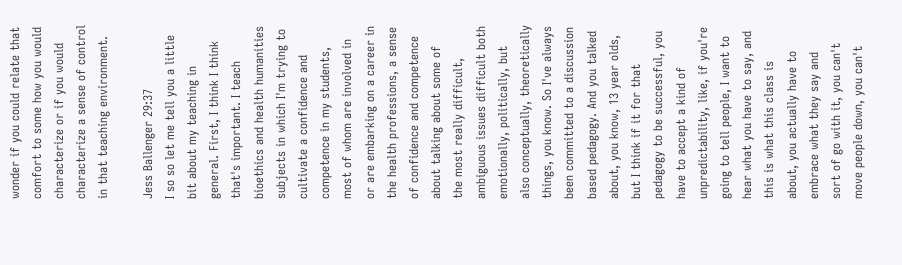wonder if you could relate that comfort to some how you would characterize or if you would characterize a sense of control in that teaching environment.

Jess Ballenger 29:37
I so so let me tell you a little bit about my teaching in general. First, I think I think that's important. I teach bioethics and health humanities subjects in which I'm trying to cultivate a confidence and competence in my students, most of whom are involved in or are embarking on a career in the health professions, a sense of confidence and competence about talking about some of the most really difficult, ambiguous issues difficult both emotionally, politically, but also conceptually, theoretically things, you know. So I've always been committed to a discussion based pedagogy. And you talked about, you know, 13 year olds, but I think if it for that pedagogy to be successful, you have to accept a kind of unpredictability, like, if you're going to tell people, I want to hear what you have to say, and this is what this class is about, you actually have to embrace what they say and sort of go with it, you can't move people down, you can't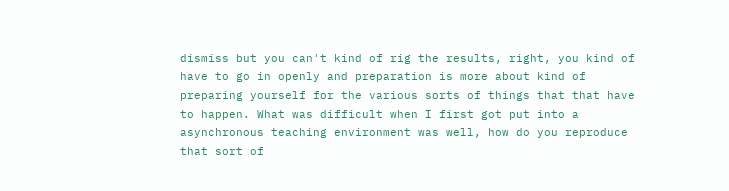dismiss but you can't kind of rig the results, right, you kind of have to go in openly and preparation is more about kind of preparing yourself for the various sorts of things that that have to happen. What was difficult when I first got put into a asynchronous teaching environment was well, how do you reproduce that sort of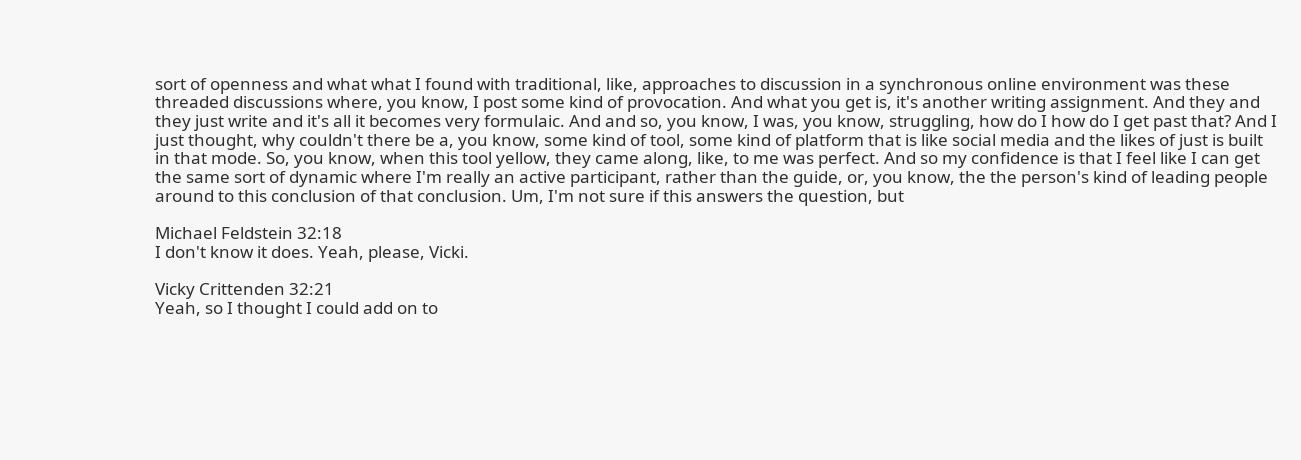sort of openness and what what I found with traditional, like, approaches to discussion in a synchronous online environment was these threaded discussions where, you know, I post some kind of provocation. And what you get is, it's another writing assignment. And they and they just write and it's all it becomes very formulaic. And and so, you know, I was, you know, struggling, how do I how do I get past that? And I just thought, why couldn't there be a, you know, some kind of tool, some kind of platform that is like social media and the likes of just is built in that mode. So, you know, when this tool yellow, they came along, like, to me was perfect. And so my confidence is that I feel like I can get the same sort of dynamic where I'm really an active participant, rather than the guide, or, you know, the the person's kind of leading people around to this conclusion of that conclusion. Um, I'm not sure if this answers the question, but

Michael Feldstein 32:18
I don't know it does. Yeah, please, Vicki.

Vicky Crittenden 32:21
Yeah, so I thought I could add on to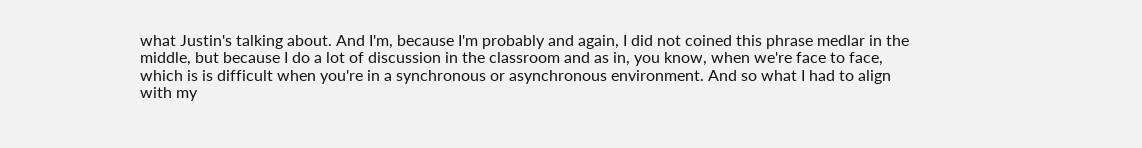what Justin's talking about. And I'm, because I'm probably and again, I did not coined this phrase medlar in the middle, but because I do a lot of discussion in the classroom and as in, you know, when we're face to face, which is is difficult when you're in a synchronous or asynchronous environment. And so what I had to align with my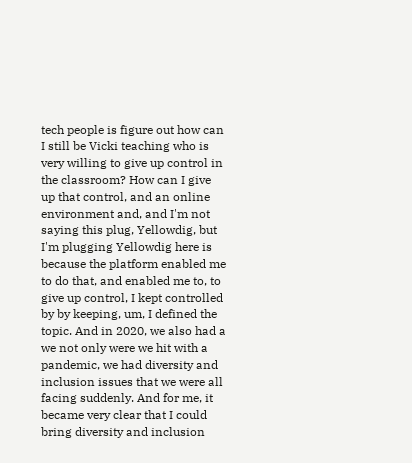tech people is figure out how can I still be Vicki teaching who is very willing to give up control in the classroom? How can I give up that control, and an online environment and, and I'm not saying this plug, Yellowdig, but I'm plugging Yellowdig here is because the platform enabled me to do that, and enabled me to, to give up control, I kept controlled by by keeping, um, I defined the topic. And in 2020, we also had a we not only were we hit with a pandemic, we had diversity and inclusion issues that we were all facing suddenly. And for me, it became very clear that I could bring diversity and inclusion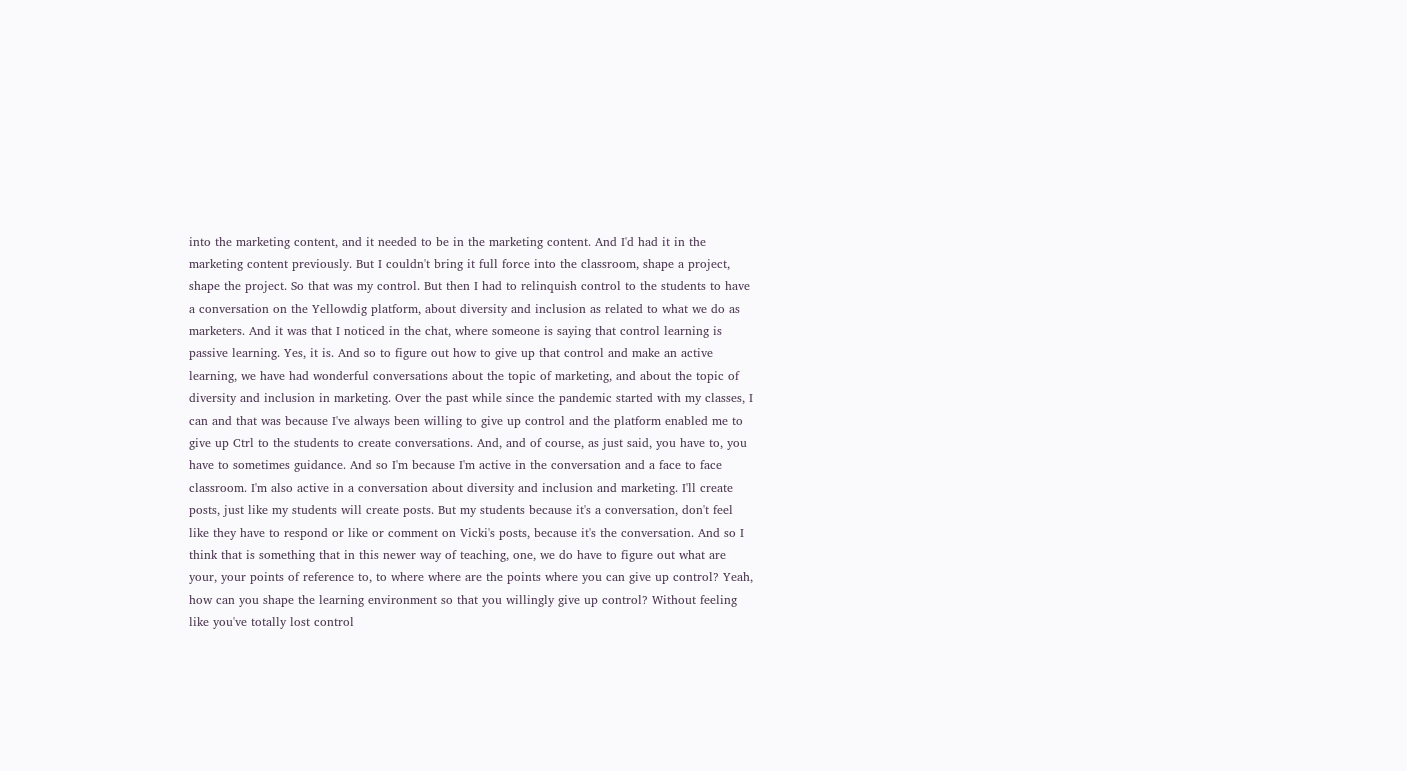into the marketing content, and it needed to be in the marketing content. And I'd had it in the marketing content previously. But I couldn't bring it full force into the classroom, shape a project, shape the project. So that was my control. But then I had to relinquish control to the students to have a conversation on the Yellowdig platform, about diversity and inclusion as related to what we do as marketers. And it was that I noticed in the chat, where someone is saying that control learning is passive learning. Yes, it is. And so to figure out how to give up that control and make an active learning, we have had wonderful conversations about the topic of marketing, and about the topic of diversity and inclusion in marketing. Over the past while since the pandemic started with my classes, I can and that was because I've always been willing to give up control and the platform enabled me to give up Ctrl to the students to create conversations. And, and of course, as just said, you have to, you have to sometimes guidance. And so I'm because I'm active in the conversation and a face to face classroom. I'm also active in a conversation about diversity and inclusion and marketing. I'll create posts, just like my students will create posts. But my students because it's a conversation, don't feel like they have to respond or like or comment on Vicki's posts, because it's the conversation. And so I think that is something that in this newer way of teaching, one, we do have to figure out what are your, your points of reference to, to where where are the points where you can give up control? Yeah, how can you shape the learning environment so that you willingly give up control? Without feeling like you've totally lost control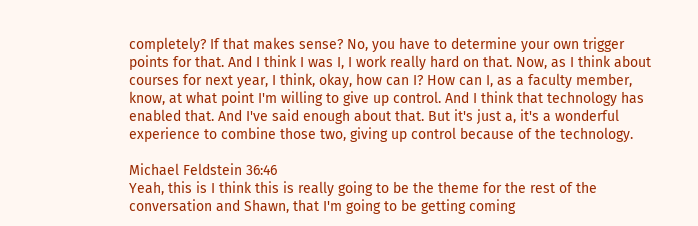completely? If that makes sense? No, you have to determine your own trigger points for that. And I think I was I, I work really hard on that. Now, as I think about courses for next year, I think, okay, how can I? How can I, as a faculty member, know, at what point I'm willing to give up control. And I think that technology has enabled that. And I've said enough about that. But it's just a, it's a wonderful experience to combine those two, giving up control because of the technology.

Michael Feldstein 36:46
Yeah, this is I think this is really going to be the theme for the rest of the conversation and Shawn, that I'm going to be getting coming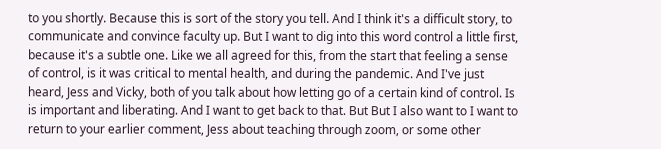to you shortly. Because this is sort of the story you tell. And I think it's a difficult story, to communicate and convince faculty up. But I want to dig into this word control a little first, because it's a subtle one. Like we all agreed for this, from the start that feeling a sense of control, is it was critical to mental health, and during the pandemic. And I've just heard, Jess and Vicky, both of you talk about how letting go of a certain kind of control. Is is important and liberating. And I want to get back to that. But But I also want to I want to return to your earlier comment, Jess about teaching through zoom, or some other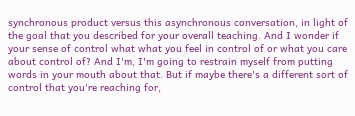synchronous product versus this asynchronous conversation, in light of the goal that you described for your overall teaching. And I wonder if your sense of control what what you feel in control of or what you care about control of? And I'm, I'm going to restrain myself from putting words in your mouth about that. But if maybe there's a different sort of control that you're reaching for,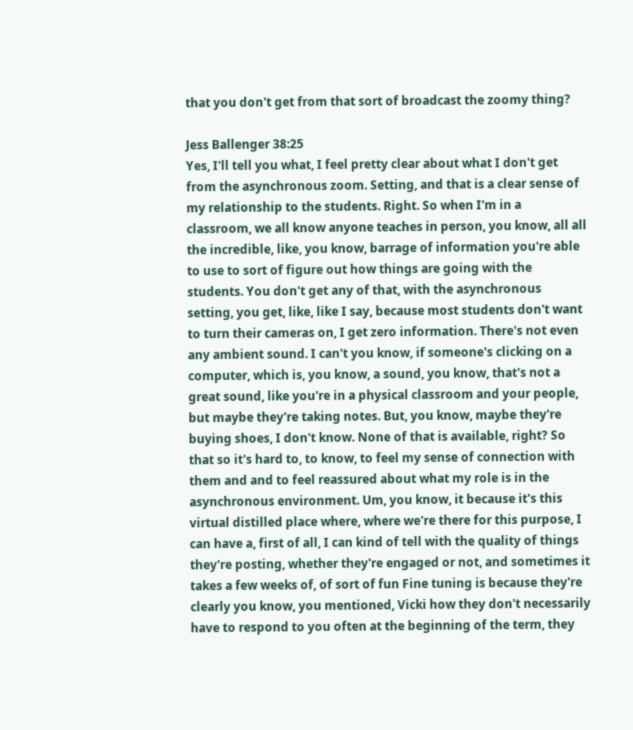that you don't get from that sort of broadcast the zoomy thing?

Jess Ballenger 38:25
Yes, I'll tell you what, I feel pretty clear about what I don't get from the asynchronous zoom. Setting, and that is a clear sense of my relationship to the students. Right. So when I'm in a classroom, we all know anyone teaches in person, you know, all all the incredible, like, you know, barrage of information you're able to use to sort of figure out how things are going with the students. You don't get any of that, with the asynchronous setting, you get, like, like I say, because most students don't want to turn their cameras on, I get zero information. There's not even any ambient sound. I can't you know, if someone's clicking on a computer, which is, you know, a sound, you know, that's not a great sound, like you're in a physical classroom and your people, but maybe they're taking notes. But, you know, maybe they're buying shoes, I don't know. None of that is available, right? So that so it's hard to, to know, to feel my sense of connection with them and and to feel reassured about what my role is in the asynchronous environment. Um, you know, it because it's this virtual distilled place where, where we're there for this purpose, I can have a, first of all, I can kind of tell with the quality of things they're posting, whether they're engaged or not, and sometimes it takes a few weeks of, of sort of fun Fine tuning is because they're clearly you know, you mentioned, Vicki how they don't necessarily have to respond to you often at the beginning of the term, they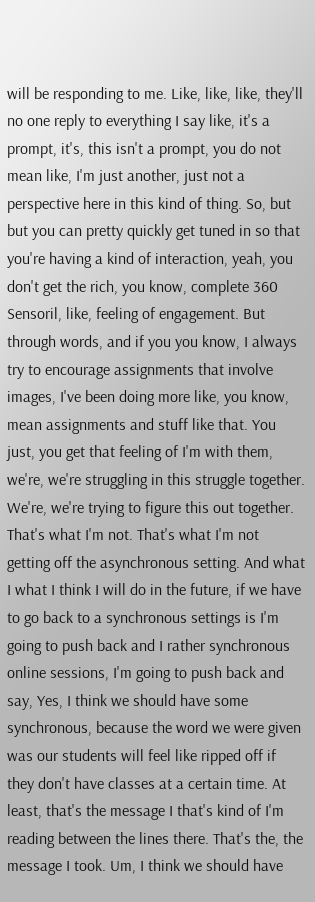will be responding to me. Like, like, like, they'll no one reply to everything I say like, it's a prompt, it's, this isn't a prompt, you do not mean like, I'm just another, just not a perspective here in this kind of thing. So, but but you can pretty quickly get tuned in so that you're having a kind of interaction, yeah, you don't get the rich, you know, complete 360 Sensoril, like, feeling of engagement. But through words, and if you you know, I always try to encourage assignments that involve images, I've been doing more like, you know, mean assignments and stuff like that. You just, you get that feeling of I'm with them, we're, we're struggling in this struggle together. We're, we're trying to figure this out together. That's what I'm not. That's what I'm not getting off the asynchronous setting. And what I what I think I will do in the future, if we have to go back to a synchronous settings is I'm going to push back and I rather synchronous online sessions, I'm going to push back and say, Yes, I think we should have some synchronous, because the word we were given was our students will feel like ripped off if they don't have classes at a certain time. At least, that's the message I that's kind of I'm reading between the lines there. That's the, the message I took. Um, I think we should have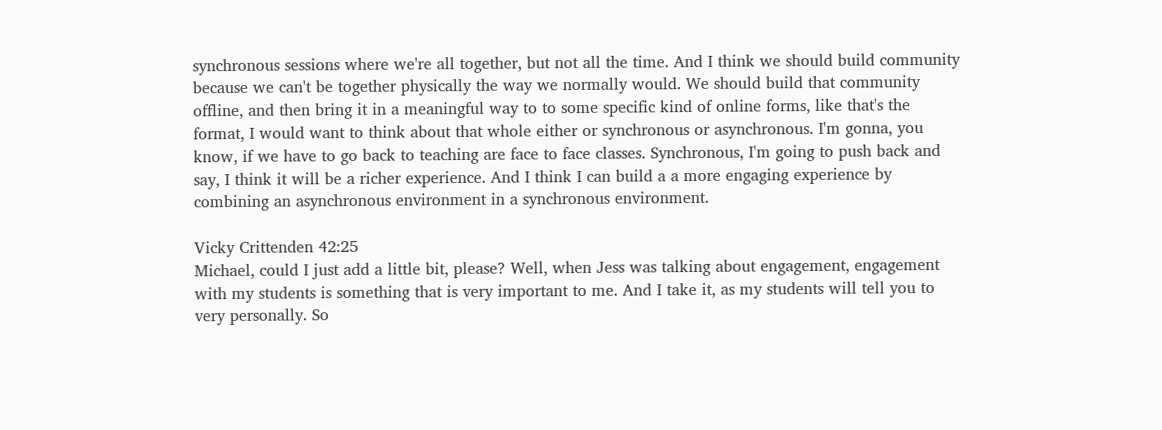synchronous sessions where we're all together, but not all the time. And I think we should build community because we can't be together physically the way we normally would. We should build that community offline, and then bring it in a meaningful way to to some specific kind of online forms, like that's the format, I would want to think about that whole either or synchronous or asynchronous. I'm gonna, you know, if we have to go back to teaching are face to face classes. Synchronous, I'm going to push back and say, I think it will be a richer experience. And I think I can build a a more engaging experience by combining an asynchronous environment in a synchronous environment.

Vicky Crittenden 42:25
Michael, could I just add a little bit, please? Well, when Jess was talking about engagement, engagement with my students is something that is very important to me. And I take it, as my students will tell you to very personally. So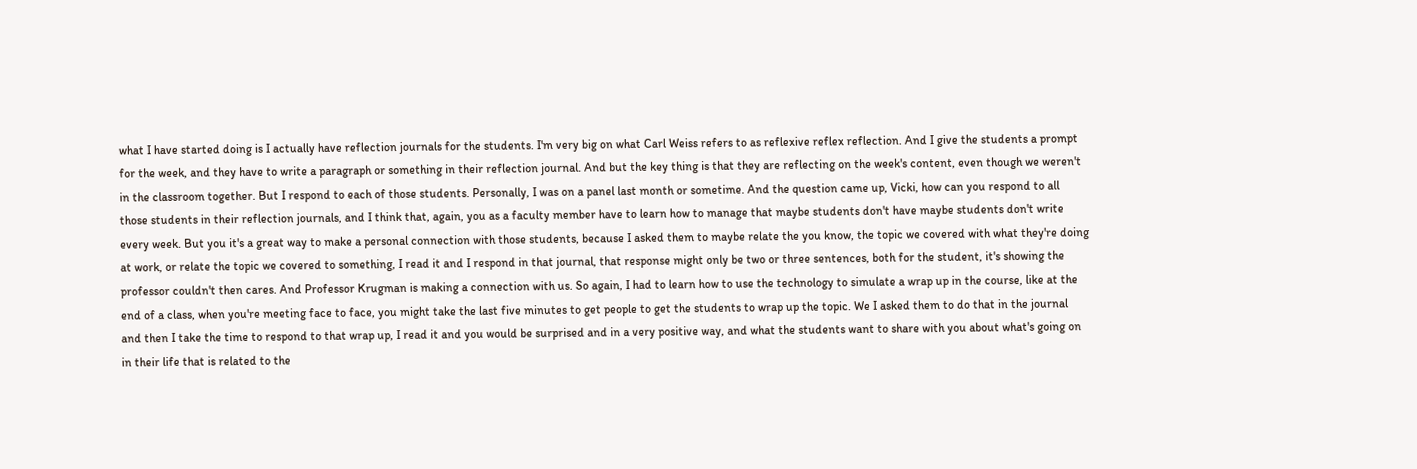what I have started doing is I actually have reflection journals for the students. I'm very big on what Carl Weiss refers to as reflexive reflex reflection. And I give the students a prompt for the week, and they have to write a paragraph or something in their reflection journal. And but the key thing is that they are reflecting on the week's content, even though we weren't in the classroom together. But I respond to each of those students. Personally, I was on a panel last month or sometime. And the question came up, Vicki, how can you respond to all those students in their reflection journals, and I think that, again, you as a faculty member have to learn how to manage that maybe students don't have maybe students don't write every week. But you it's a great way to make a personal connection with those students, because I asked them to maybe relate the you know, the topic we covered with what they're doing at work, or relate the topic we covered to something, I read it and I respond in that journal, that response might only be two or three sentences, both for the student, it's showing the professor couldn't then cares. And Professor Krugman is making a connection with us. So again, I had to learn how to use the technology to simulate a wrap up in the course, like at the end of a class, when you're meeting face to face, you might take the last five minutes to get people to get the students to wrap up the topic. We I asked them to do that in the journal and then I take the time to respond to that wrap up, I read it and you would be surprised and in a very positive way, and what the students want to share with you about what's going on in their life that is related to the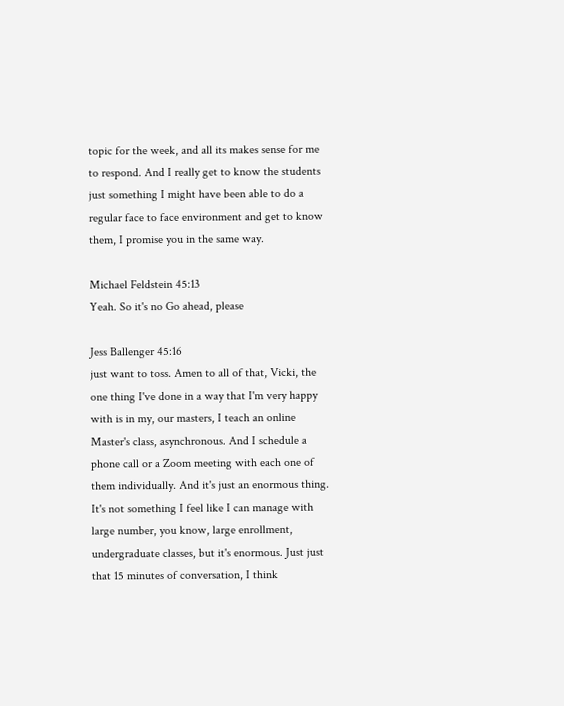topic for the week, and all its makes sense for me to respond. And I really get to know the students just something I might have been able to do a regular face to face environment and get to know them, I promise you in the same way.

Michael Feldstein 45:13
Yeah. So it's no Go ahead, please

Jess Ballenger 45:16
just want to toss. Amen to all of that, Vicki, the one thing I've done in a way that I'm very happy with is in my, our masters, I teach an online Master's class, asynchronous. And I schedule a phone call or a Zoom meeting with each one of them individually. And it's just an enormous thing. It's not something I feel like I can manage with large number, you know, large enrollment, undergraduate classes, but it's enormous. Just just that 15 minutes of conversation, I think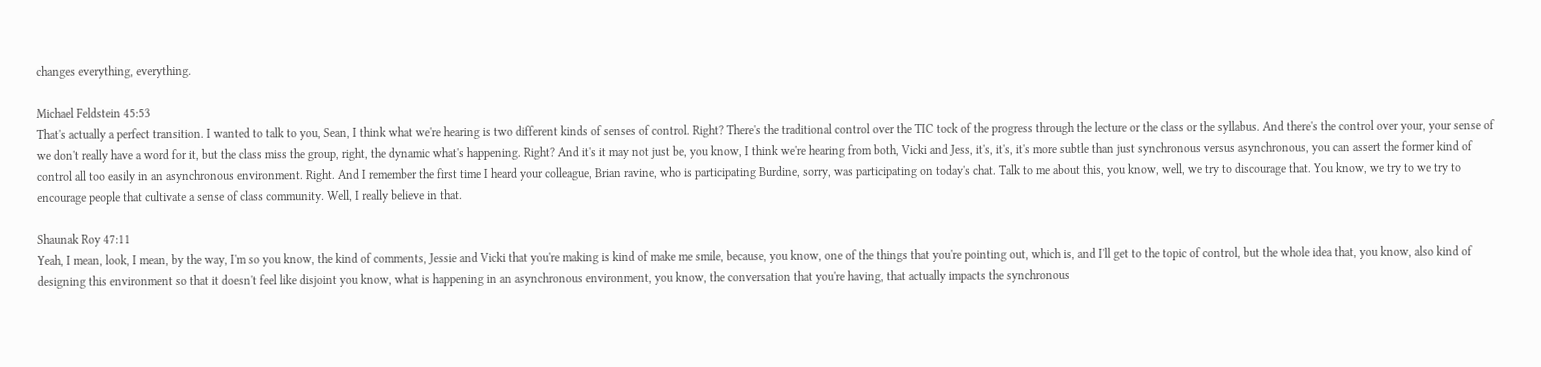changes everything, everything.

Michael Feldstein 45:53
That's actually a perfect transition. I wanted to talk to you, Sean, I think what we're hearing is two different kinds of senses of control. Right? There's the traditional control over the TIC tock of the progress through the lecture or the class or the syllabus. And there's the control over your, your sense of we don't really have a word for it, but the class miss the group, right, the dynamic what's happening. Right? And it's it may not just be, you know, I think we're hearing from both, Vicki and Jess, it's, it's, it's more subtle than just synchronous versus asynchronous, you can assert the former kind of control all too easily in an asynchronous environment. Right. And I remember the first time I heard your colleague, Brian ravine, who is participating Burdine, sorry, was participating on today's chat. Talk to me about this, you know, well, we try to discourage that. You know, we try to we try to encourage people that cultivate a sense of class community. Well, I really believe in that.

Shaunak Roy 47:11
Yeah, I mean, look, I mean, by the way, I'm so you know, the kind of comments, Jessie and Vicki that you're making is kind of make me smile, because, you know, one of the things that you're pointing out, which is, and I'll get to the topic of control, but the whole idea that, you know, also kind of designing this environment so that it doesn't feel like disjoint you know, what is happening in an asynchronous environment, you know, the conversation that you're having, that actually impacts the synchronous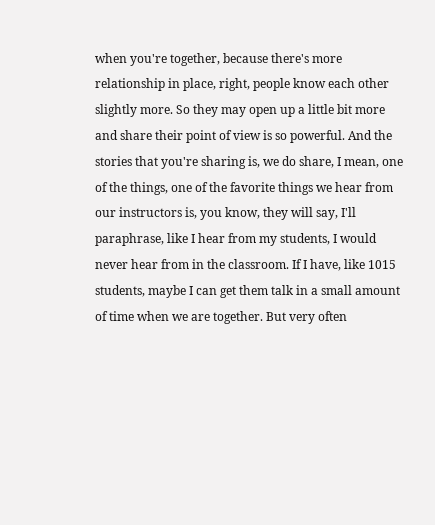when you're together, because there's more relationship in place, right, people know each other slightly more. So they may open up a little bit more and share their point of view is so powerful. And the stories that you're sharing is, we do share, I mean, one of the things, one of the favorite things we hear from our instructors is, you know, they will say, I'll paraphrase, like I hear from my students, I would never hear from in the classroom. If I have, like 1015 students, maybe I can get them talk in a small amount of time when we are together. But very often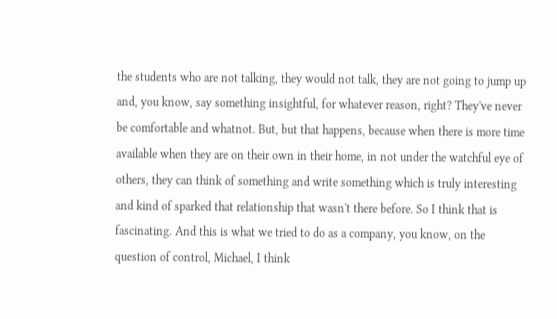the students who are not talking, they would not talk, they are not going to jump up and, you know, say something insightful, for whatever reason, right? They've never be comfortable and whatnot. But, but that happens, because when there is more time available when they are on their own in their home, in not under the watchful eye of others, they can think of something and write something which is truly interesting and kind of sparked that relationship that wasn't there before. So I think that is fascinating. And this is what we tried to do as a company, you know, on the question of control, Michael, I think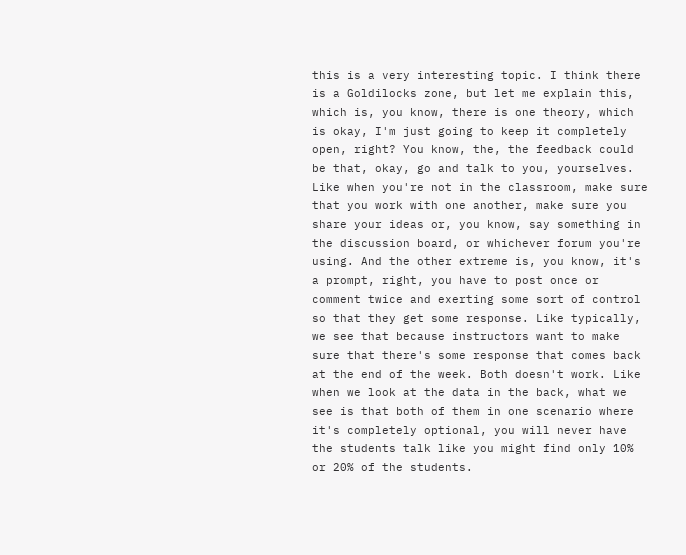this is a very interesting topic. I think there is a Goldilocks zone, but let me explain this, which is, you know, there is one theory, which is okay, I'm just going to keep it completely open, right? You know, the, the feedback could be that, okay, go and talk to you, yourselves. Like when you're not in the classroom, make sure that you work with one another, make sure you share your ideas or, you know, say something in the discussion board, or whichever forum you're using. And the other extreme is, you know, it's a prompt, right, you have to post once or comment twice and exerting some sort of control so that they get some response. Like typically, we see that because instructors want to make sure that there's some response that comes back at the end of the week. Both doesn't work. Like when we look at the data in the back, what we see is that both of them in one scenario where it's completely optional, you will never have the students talk like you might find only 10% or 20% of the students.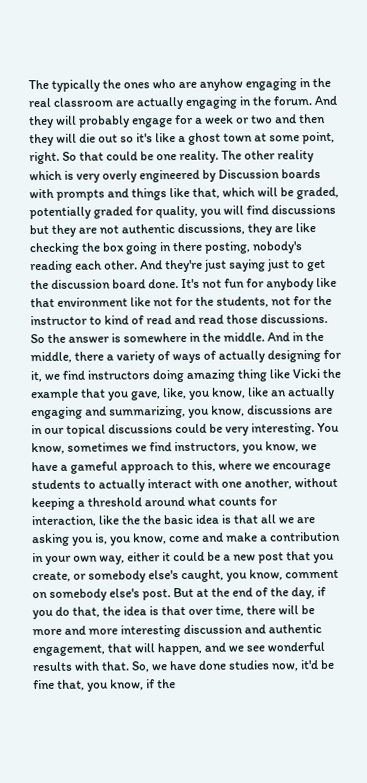The typically the ones who are anyhow engaging in the real classroom are actually engaging in the forum. And they will probably engage for a week or two and then they will die out so it's like a ghost town at some point, right. So that could be one reality. The other reality which is very overly engineered by Discussion boards with prompts and things like that, which will be graded, potentially graded for quality, you will find discussions but they are not authentic discussions, they are like checking the box going in there posting, nobody's reading each other. And they're just saying just to get the discussion board done. It's not fun for anybody like that environment like not for the students, not for the instructor to kind of read and read those discussions. So the answer is somewhere in the middle. And in the middle, there a variety of ways of actually designing for it, we find instructors doing amazing thing like Vicki the example that you gave, like, you know, like an actually engaging and summarizing, you know, discussions are in our topical discussions could be very interesting. You know, sometimes we find instructors, you know, we have a gameful approach to this, where we encourage students to actually interact with one another, without keeping a threshold around what counts for interaction, like the the basic idea is that all we are asking you is, you know, come and make a contribution in your own way, either it could be a new post that you create, or somebody else's caught, you know, comment on somebody else's post. But at the end of the day, if you do that, the idea is that over time, there will be more and more interesting discussion and authentic engagement, that will happen, and we see wonderful results with that. So, we have done studies now, it'd be fine that, you know, if the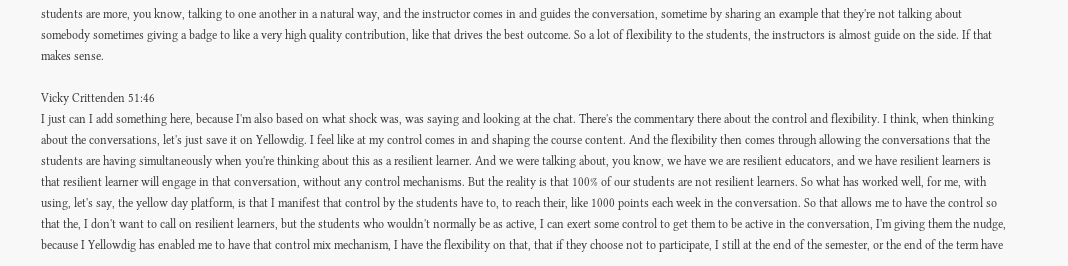students are more, you know, talking to one another in a natural way, and the instructor comes in and guides the conversation, sometime by sharing an example that they're not talking about somebody sometimes giving a badge to like a very high quality contribution, like that drives the best outcome. So a lot of flexibility to the students, the instructors is almost guide on the side. If that makes sense.

Vicky Crittenden 51:46
I just can I add something here, because I'm also based on what shock was, was saying and looking at the chat. There's the commentary there about the control and flexibility. I think, when thinking about the conversations, let's just save it on Yellowdig. I feel like at my control comes in and shaping the course content. And the flexibility then comes through allowing the conversations that the students are having simultaneously when you're thinking about this as a resilient learner. And we were talking about, you know, we have we are resilient educators, and we have resilient learners is that resilient learner will engage in that conversation, without any control mechanisms. But the reality is that 100% of our students are not resilient learners. So what has worked well, for me, with using, let's say, the yellow day platform, is that I manifest that control by the students have to, to reach their, like 1000 points each week in the conversation. So that allows me to have the control so that the, I don't want to call on resilient learners, but the students who wouldn't normally be as active, I can exert some control to get them to be active in the conversation, I'm giving them the nudge, because I Yellowdig has enabled me to have that control mix mechanism, I have the flexibility on that, that if they choose not to participate, I still at the end of the semester, or the end of the term have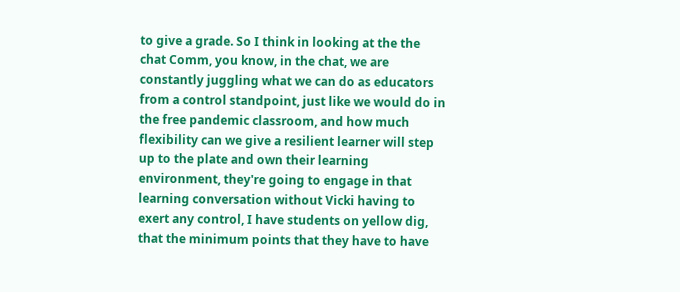to give a grade. So I think in looking at the the chat Comm, you know, in the chat, we are constantly juggling what we can do as educators from a control standpoint, just like we would do in the free pandemic classroom, and how much flexibility can we give a resilient learner will step up to the plate and own their learning environment, they're going to engage in that learning conversation without Vicki having to exert any control, I have students on yellow dig, that the minimum points that they have to have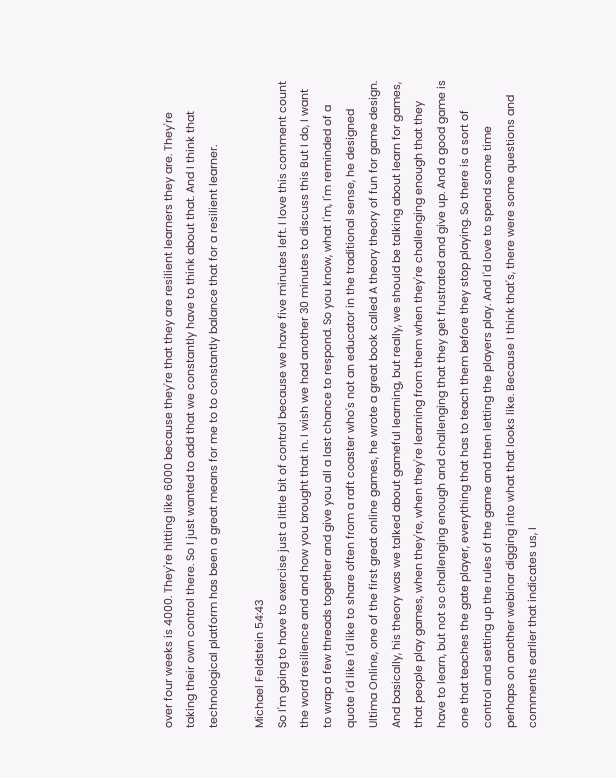over four weeks is 4000. They're hitting like 6000 because they're that they are resilient learners they are. They're taking their own control there. So I just wanted to add that we constantly have to think about that. And I think that technological platform has been a great means for me to to constantly balance that for a resilient learner.

Michael Feldstein 54:43
So I'm going to have to exercise just a little bit of control because we have five minutes left. I love this comment count the word resilience and and how you brought that in. I wish we had another 30 minutes to discuss this But I do, I want to wrap a few threads together and give you all a last chance to respond. So you know, what I'm, I'm reminded of a quote I'd like I'd like to share often from a raft coaster who's not an educator in the traditional sense, he designed Ultima Online, one of the first great online games, he wrote a great book called A theory theory of fun for game design. And basically, his theory was we talked about gameful learning, but really, we should be talking about learn for games, that people play games, when they're, when they're learning from them when they're challenging enough that they have to learn, but not so challenging enough and challenging that they get frustrated and give up. And a good game is one that teaches the gate player, everything that has to teach them before they stop playing. So there is a sort of control and setting up the rules of the game and then letting the players play. And I'd love to spend some time perhaps on another webinar digging into what that looks like. Because I think that's, there were some questions and comments earlier that indicates us, I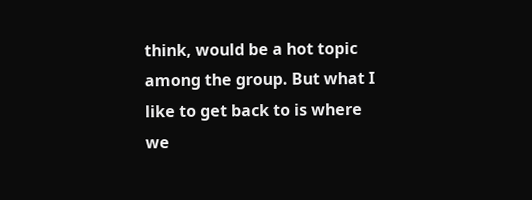think, would be a hot topic among the group. But what I like to get back to is where we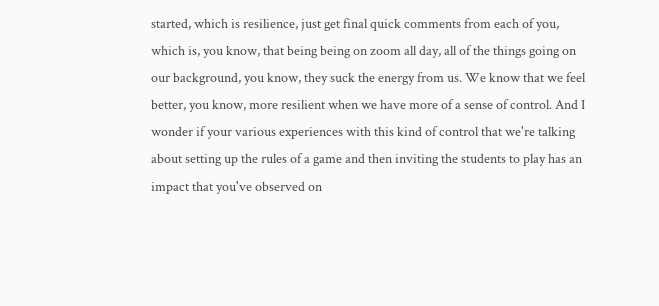started, which is resilience, just get final quick comments from each of you, which is, you know, that being being on zoom all day, all of the things going on our background, you know, they suck the energy from us. We know that we feel better, you know, more resilient when we have more of a sense of control. And I wonder if your various experiences with this kind of control that we're talking about setting up the rules of a game and then inviting the students to play has an impact that you've observed on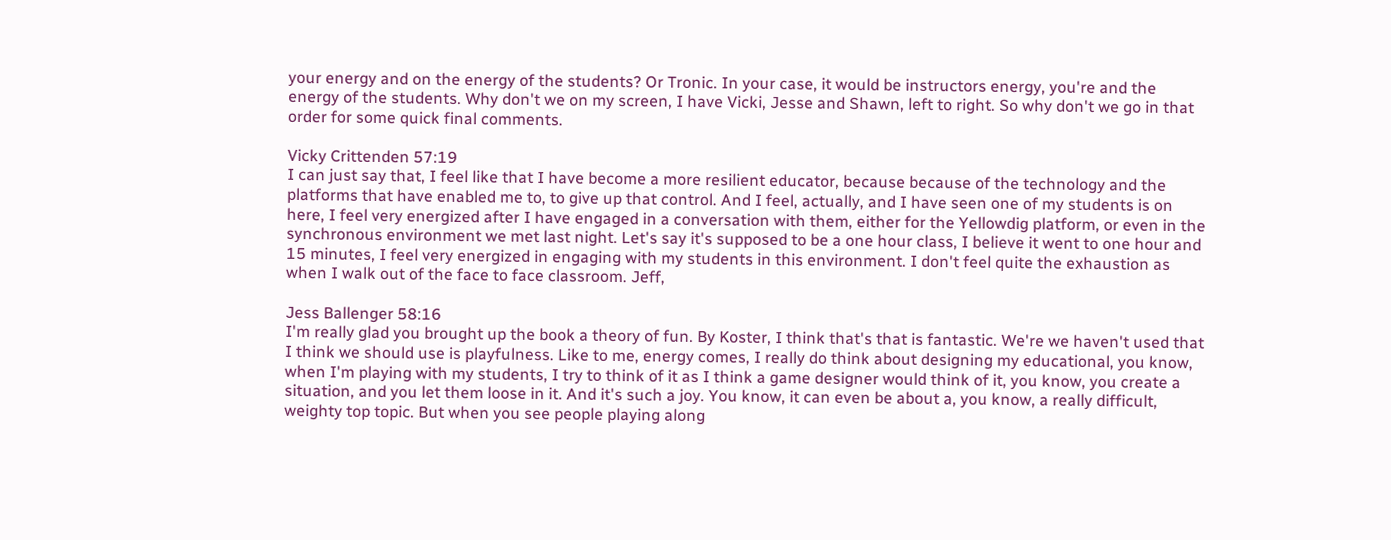your energy and on the energy of the students? Or Tronic. In your case, it would be instructors energy, you're and the energy of the students. Why don't we on my screen, I have Vicki, Jesse and Shawn, left to right. So why don't we go in that order for some quick final comments.

Vicky Crittenden 57:19
I can just say that, I feel like that I have become a more resilient educator, because because of the technology and the platforms that have enabled me to, to give up that control. And I feel, actually, and I have seen one of my students is on here, I feel very energized after I have engaged in a conversation with them, either for the Yellowdig platform, or even in the synchronous environment we met last night. Let's say it's supposed to be a one hour class, I believe it went to one hour and 15 minutes, I feel very energized in engaging with my students in this environment. I don't feel quite the exhaustion as when I walk out of the face to face classroom. Jeff,

Jess Ballenger 58:16
I'm really glad you brought up the book a theory of fun. By Koster, I think that's that is fantastic. We're we haven't used that I think we should use is playfulness. Like to me, energy comes, I really do think about designing my educational, you know, when I'm playing with my students, I try to think of it as I think a game designer would think of it, you know, you create a situation, and you let them loose in it. And it's such a joy. You know, it can even be about a, you know, a really difficult, weighty top topic. But when you see people playing along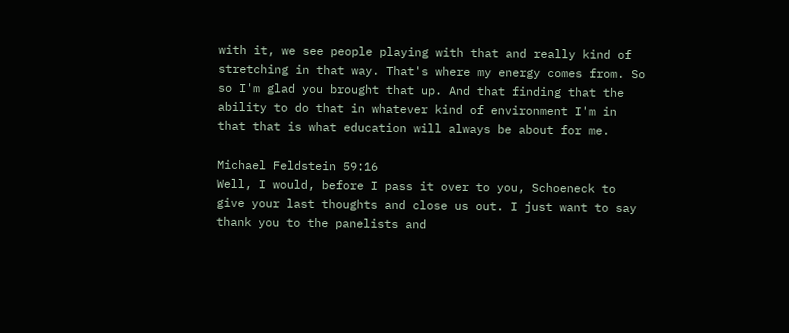with it, we see people playing with that and really kind of stretching in that way. That's where my energy comes from. So so I'm glad you brought that up. And that finding that the ability to do that in whatever kind of environment I'm in that that is what education will always be about for me.

Michael Feldstein 59:16
Well, I would, before I pass it over to you, Schoeneck to give your last thoughts and close us out. I just want to say thank you to the panelists and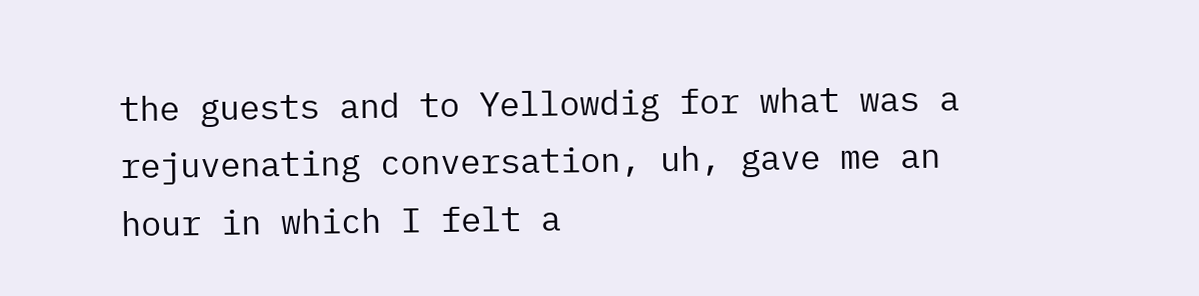the guests and to Yellowdig for what was a rejuvenating conversation, uh, gave me an hour in which I felt a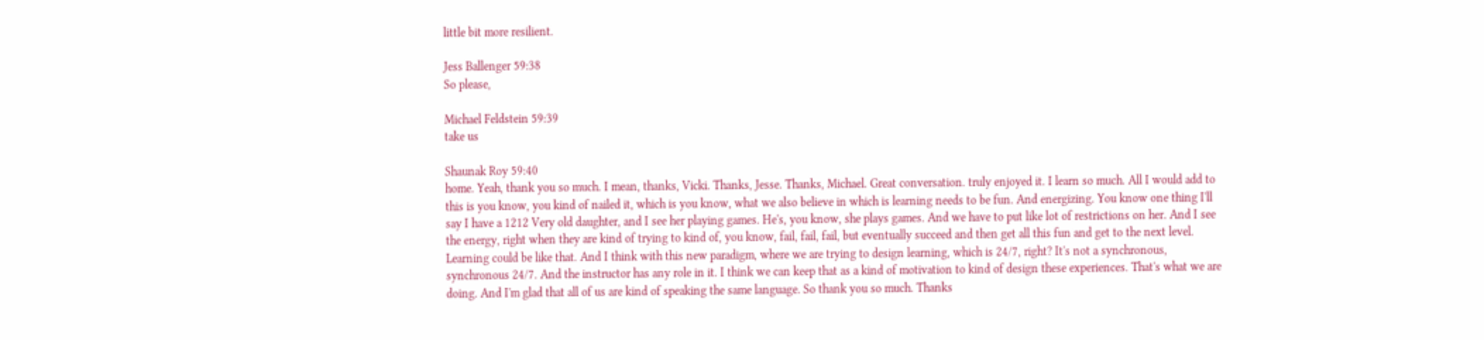little bit more resilient.

Jess Ballenger 59:38
So please,

Michael Feldstein 59:39
take us

Shaunak Roy 59:40
home. Yeah, thank you so much. I mean, thanks, Vicki. Thanks, Jesse. Thanks, Michael. Great conversation. truly enjoyed it. I learn so much. All I would add to this is you know, you kind of nailed it, which is you know, what we also believe in which is learning needs to be fun. And energizing. You know one thing I'll say I have a 1212 Very old daughter, and I see her playing games. He's, you know, she plays games. And we have to put like lot of restrictions on her. And I see the energy, right when they are kind of trying to kind of, you know, fail, fail, fail, but eventually succeed and then get all this fun and get to the next level. Learning could be like that. And I think with this new paradigm, where we are trying to design learning, which is 24/7, right? It's not a synchronous, synchronous 24/7. And the instructor has any role in it. I think we can keep that as a kind of motivation to kind of design these experiences. That's what we are doing. And I'm glad that all of us are kind of speaking the same language. So thank you so much. Thanks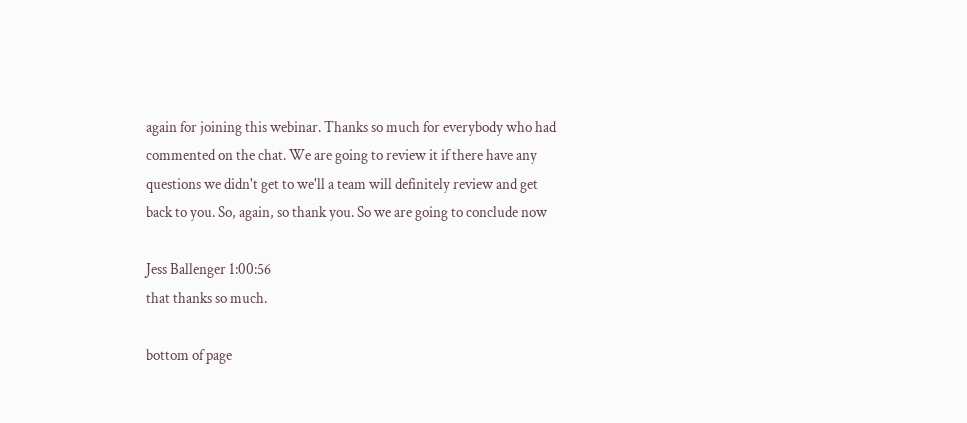again for joining this webinar. Thanks so much for everybody who had commented on the chat. We are going to review it if there have any questions we didn't get to we'll a team will definitely review and get back to you. So, again, so thank you. So we are going to conclude now

Jess Ballenger 1:00:56
that thanks so much.

bottom of page